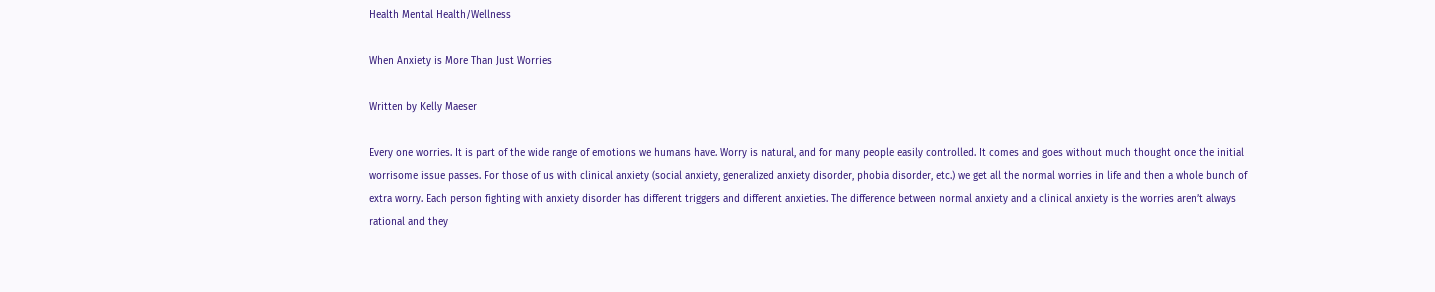Health Mental Health/Wellness

When Anxiety is More Than Just Worries

Written by Kelly Maeser

Every one worries. It is part of the wide range of emotions we humans have. Worry is natural, and for many people easily controlled. It comes and goes without much thought once the initial worrisome issue passes. For those of us with clinical anxiety (social anxiety, generalized anxiety disorder, phobia disorder, etc.) we get all the normal worries in life and then a whole bunch of extra worry. Each person fighting with anxiety disorder has different triggers and different anxieties. The difference between normal anxiety and a clinical anxiety is the worries aren’t always rational and they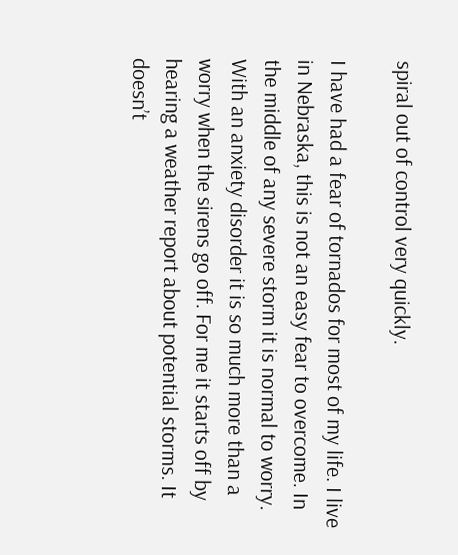spiral out of control very quickly.

I have had a fear of tornados for most of my life. I live in Nebraska, this is not an easy fear to overcome. In the middle of any severe storm it is normal to worry. With an anxiety disorder it is so much more than a worry when the sirens go off. For me it starts off by hearing a weather report about potential storms. It doesn’t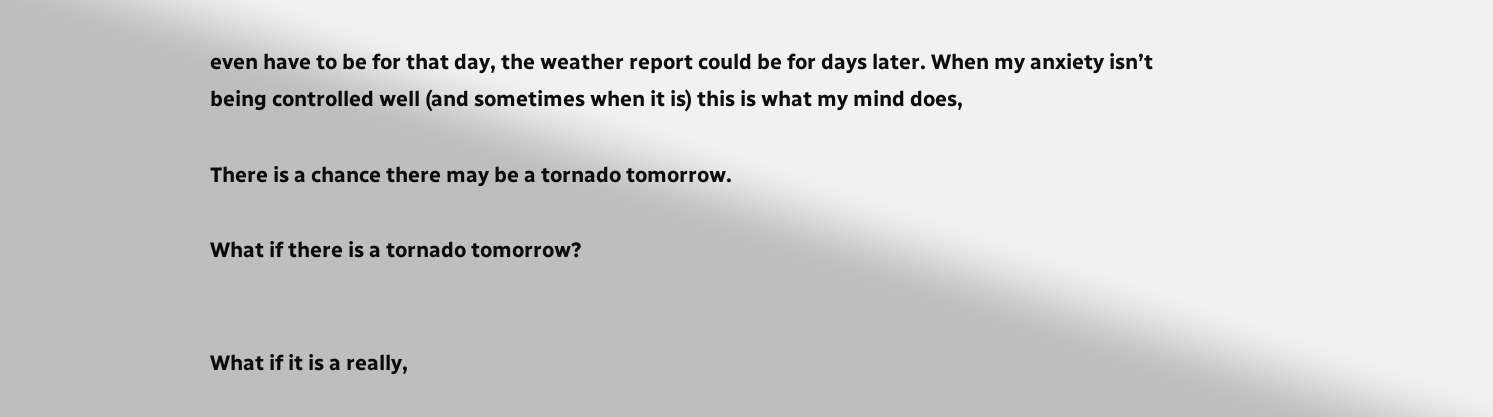even have to be for that day, the weather report could be for days later. When my anxiety isn’t being controlled well (and sometimes when it is) this is what my mind does,

There is a chance there may be a tornado tomorrow.

What if there is a tornado tomorrow?


What if it is a really,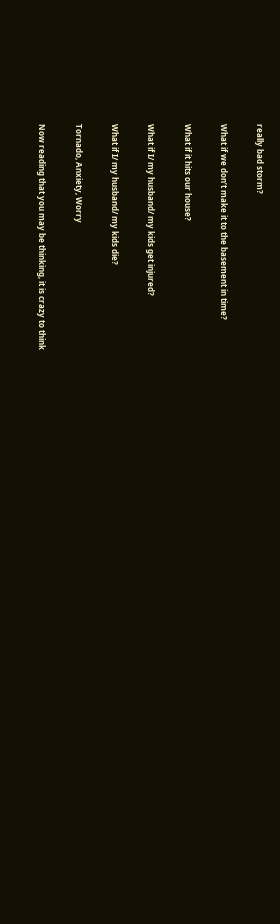really bad storm?

What if we don’t make it to the basement in time?

What if it hits our house?

What if I/ my husband/ my kids get injured?

What if I/ my husband/ my kids die?

Tornado, Anxiety, Worry

Now reading that you may be thinking, it is crazy to think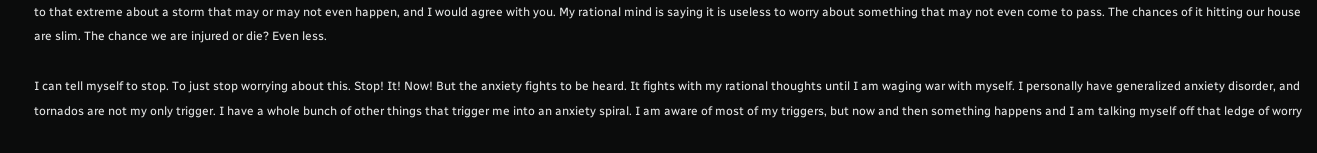to that extreme about a storm that may or may not even happen, and I would agree with you. My rational mind is saying it is useless to worry about something that may not even come to pass. The chances of it hitting our house are slim. The chance we are injured or die? Even less.

I can tell myself to stop. To just stop worrying about this. Stop! It! Now! But the anxiety fights to be heard. It fights with my rational thoughts until I am waging war with myself. I personally have generalized anxiety disorder, and tornados are not my only trigger. I have a whole bunch of other things that trigger me into an anxiety spiral. I am aware of most of my triggers, but now and then something happens and I am talking myself off that ledge of worry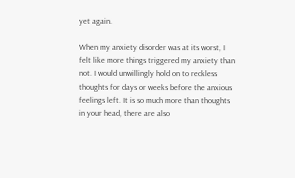yet again.

When my anxiety disorder was at its worst, I felt like more things triggered my anxiety than not. I would unwillingly hold on to reckless thoughts for days or weeks before the anxious feelings left. It is so much more than thoughts in your head, there are also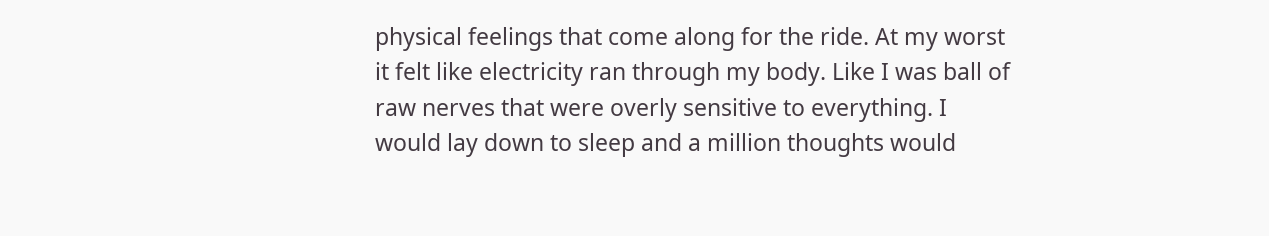physical feelings that come along for the ride. At my worst it felt like electricity ran through my body. Like I was ball of raw nerves that were overly sensitive to everything. I would lay down to sleep and a million thoughts would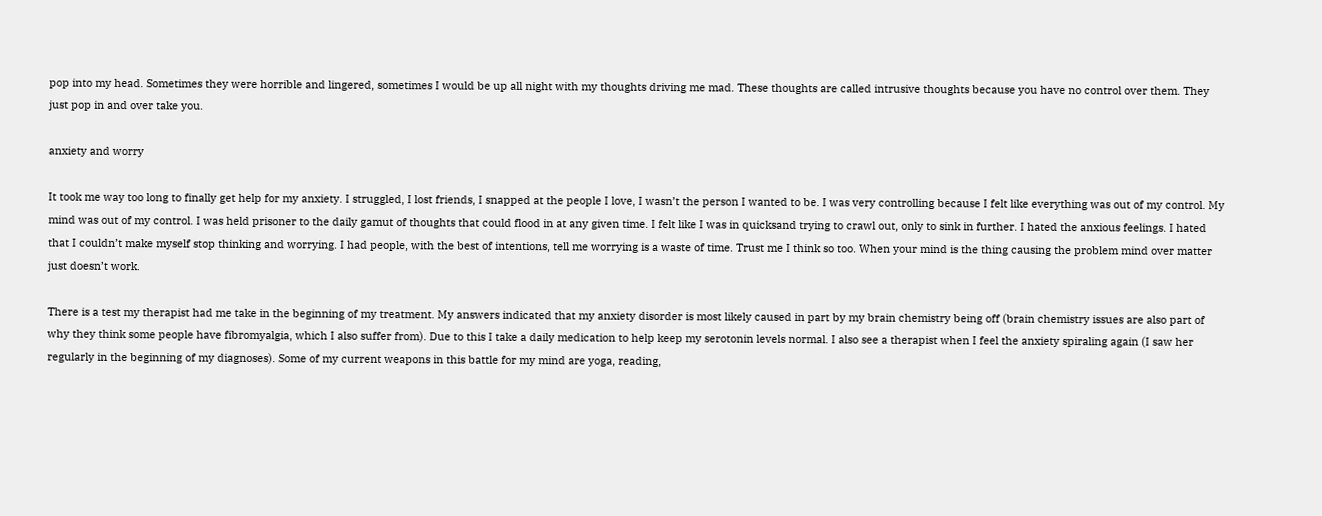pop into my head. Sometimes they were horrible and lingered, sometimes I would be up all night with my thoughts driving me mad. These thoughts are called intrusive thoughts because you have no control over them. They just pop in and over take you.

anxiety and worry

It took me way too long to finally get help for my anxiety. I struggled, I lost friends, I snapped at the people I love, I wasn’t the person I wanted to be. I was very controlling because I felt like everything was out of my control. My mind was out of my control. I was held prisoner to the daily gamut of thoughts that could flood in at any given time. I felt like I was in quicksand trying to crawl out, only to sink in further. I hated the anxious feelings. I hated that I couldn’t make myself stop thinking and worrying. I had people, with the best of intentions, tell me worrying is a waste of time. Trust me I think so too. When your mind is the thing causing the problem mind over matter just doesn’t work.

There is a test my therapist had me take in the beginning of my treatment. My answers indicated that my anxiety disorder is most likely caused in part by my brain chemistry being off (brain chemistry issues are also part of why they think some people have fibromyalgia, which I also suffer from). Due to this I take a daily medication to help keep my serotonin levels normal. I also see a therapist when I feel the anxiety spiraling again (I saw her regularly in the beginning of my diagnoses). Some of my current weapons in this battle for my mind are yoga, reading,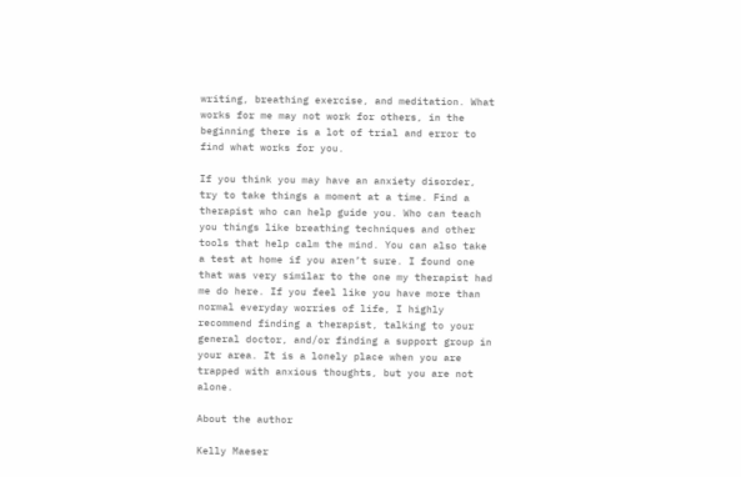writing, breathing exercise, and meditation. What works for me may not work for others, in the beginning there is a lot of trial and error to find what works for you.

If you think you may have an anxiety disorder, try to take things a moment at a time. Find a therapist who can help guide you. Who can teach you things like breathing techniques and other tools that help calm the mind. You can also take a test at home if you aren’t sure. I found one that was very similar to the one my therapist had me do here. If you feel like you have more than normal everyday worries of life, I highly recommend finding a therapist, talking to your general doctor, and/or finding a support group in your area. It is a lonely place when you are trapped with anxious thoughts, but you are not alone.

About the author

Kelly Maeser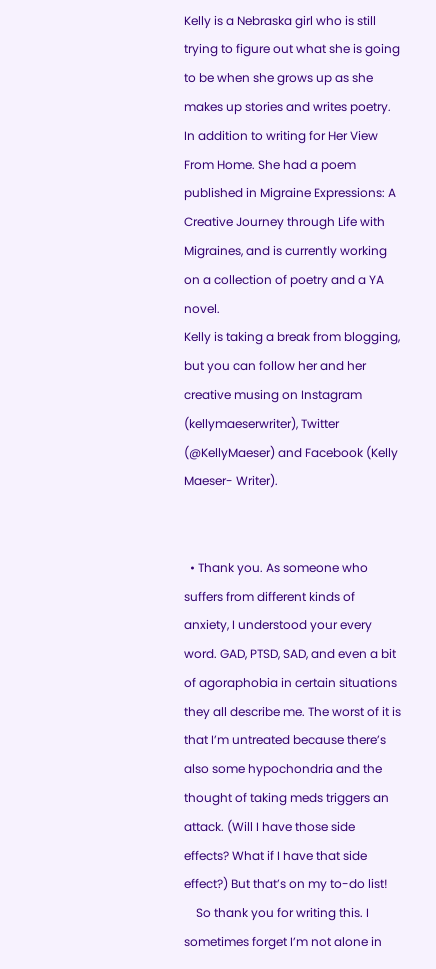Kelly is a Nebraska girl who is still trying to figure out what she is going to be when she grows up as she makes up stories and writes poetry.
In addition to writing for Her View From Home. She had a poem published in Migraine Expressions: A Creative Journey through Life with Migraines, and is currently working on a collection of poetry and a YA novel.
Kelly is taking a break from blogging, but you can follow her and her creative musing on Instagram (kellymaeserwriter), Twitter (@KellyMaeser) and Facebook (Kelly Maeser- Writer).


  • Thank you. As someone who suffers from different kinds of anxiety, I understood your every word. GAD, PTSD, SAD, and even a bit of agoraphobia in certain situations they all describe me. The worst of it is that I’m untreated because there’s also some hypochondria and the thought of taking meds triggers an attack. (Will I have those side effects? What if I have that side effect?) But that’s on my to-do list!
    So thank you for writing this. I sometimes forget I’m not alone in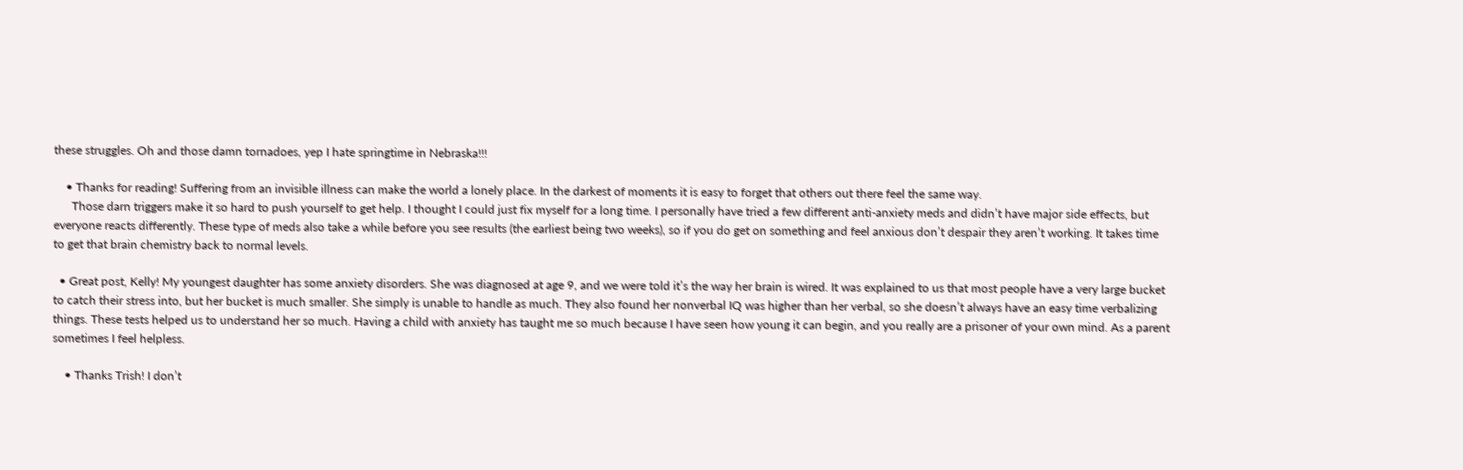these struggles. Oh and those damn tornadoes, yep I hate springtime in Nebraska!!!

    • Thanks for reading! Suffering from an invisible illness can make the world a lonely place. In the darkest of moments it is easy to forget that others out there feel the same way.
      Those darn triggers make it so hard to push yourself to get help. I thought I could just fix myself for a long time. I personally have tried a few different anti-anxiety meds and didn’t have major side effects, but everyone reacts differently. These type of meds also take a while before you see results (the earliest being two weeks), so if you do get on something and feel anxious don’t despair they aren’t working. It takes time to get that brain chemistry back to normal levels.

  • Great post, Kelly! My youngest daughter has some anxiety disorders. She was diagnosed at age 9, and we were told it’s the way her brain is wired. It was explained to us that most people have a very large bucket to catch their stress into, but her bucket is much smaller. She simply is unable to handle as much. They also found her nonverbal IQ was higher than her verbal, so she doesn’t always have an easy time verbalizing things. These tests helped us to understand her so much. Having a child with anxiety has taught me so much because I have seen how young it can begin, and you really are a prisoner of your own mind. As a parent sometimes I feel helpless.

    • Thanks Trish! I don’t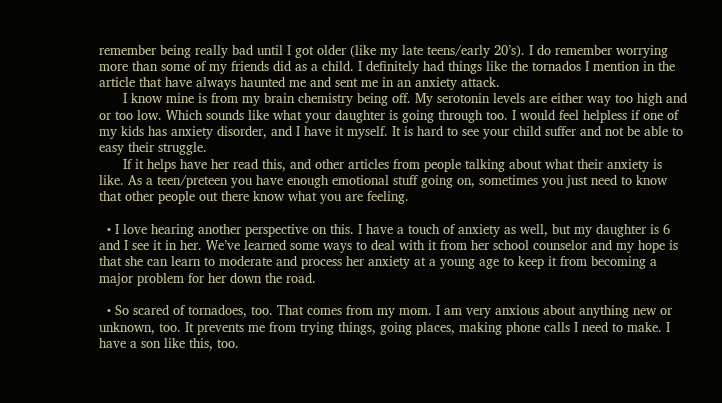remember being really bad until I got older (like my late teens/early 20’s). I do remember worrying more than some of my friends did as a child. I definitely had things like the tornados I mention in the article that have always haunted me and sent me in an anxiety attack.
      I know mine is from my brain chemistry being off. My serotonin levels are either way too high and or too low. Which sounds like what your daughter is going through too. I would feel helpless if one of my kids has anxiety disorder, and I have it myself. It is hard to see your child suffer and not be able to easy their struggle.
      If it helps have her read this, and other articles from people talking about what their anxiety is like. As a teen/preteen you have enough emotional stuff going on, sometimes you just need to know that other people out there know what you are feeling.

  • I love hearing another perspective on this. I have a touch of anxiety as well, but my daughter is 6 and I see it in her. We’ve learned some ways to deal with it from her school counselor and my hope is that she can learn to moderate and process her anxiety at a young age to keep it from becoming a major problem for her down the road.

  • So scared of tornadoes, too. That comes from my mom. I am very anxious about anything new or unknown, too. It prevents me from trying things, going places, making phone calls I need to make. I have a son like this, too.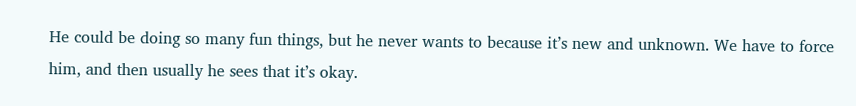He could be doing so many fun things, but he never wants to because it’s new and unknown. We have to force him, and then usually he sees that it’s okay.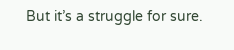But it’s a struggle for sure.